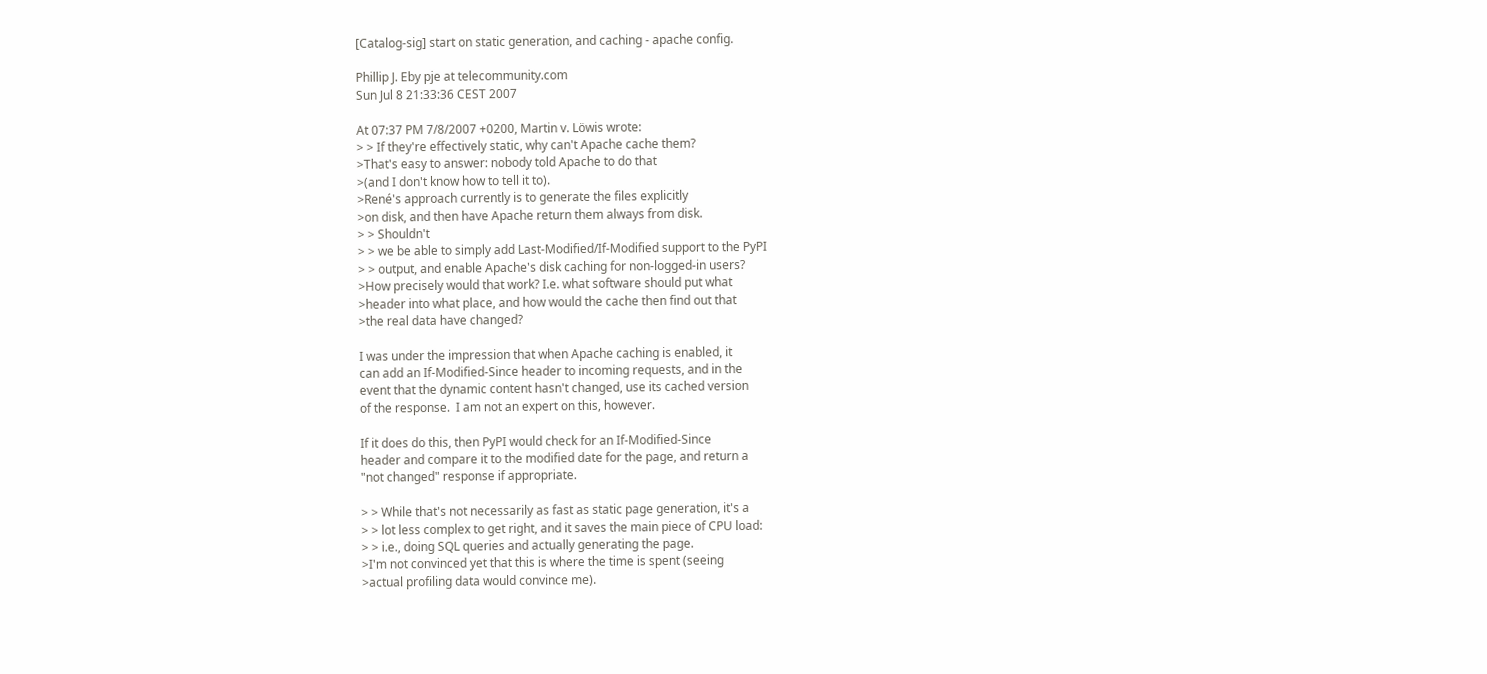[Catalog-sig] start on static generation, and caching - apache config.

Phillip J. Eby pje at telecommunity.com
Sun Jul 8 21:33:36 CEST 2007

At 07:37 PM 7/8/2007 +0200, Martin v. Löwis wrote:
> > If they're effectively static, why can't Apache cache them?
>That's easy to answer: nobody told Apache to do that
>(and I don't know how to tell it to).
>René's approach currently is to generate the files explicitly
>on disk, and then have Apache return them always from disk.
> > Shouldn't
> > we be able to simply add Last-Modified/If-Modified support to the PyPI
> > output, and enable Apache's disk caching for non-logged-in users?
>How precisely would that work? I.e. what software should put what
>header into what place, and how would the cache then find out that
>the real data have changed?

I was under the impression that when Apache caching is enabled, it
can add an If-Modified-Since header to incoming requests, and in the
event that the dynamic content hasn't changed, use its cached version
of the response.  I am not an expert on this, however.

If it does do this, then PyPI would check for an If-Modified-Since
header and compare it to the modified date for the page, and return a
"not changed" response if appropriate.

> > While that's not necessarily as fast as static page generation, it's a
> > lot less complex to get right, and it saves the main piece of CPU load:
> > i.e., doing SQL queries and actually generating the page.
>I'm not convinced yet that this is where the time is spent (seeing
>actual profiling data would convince me).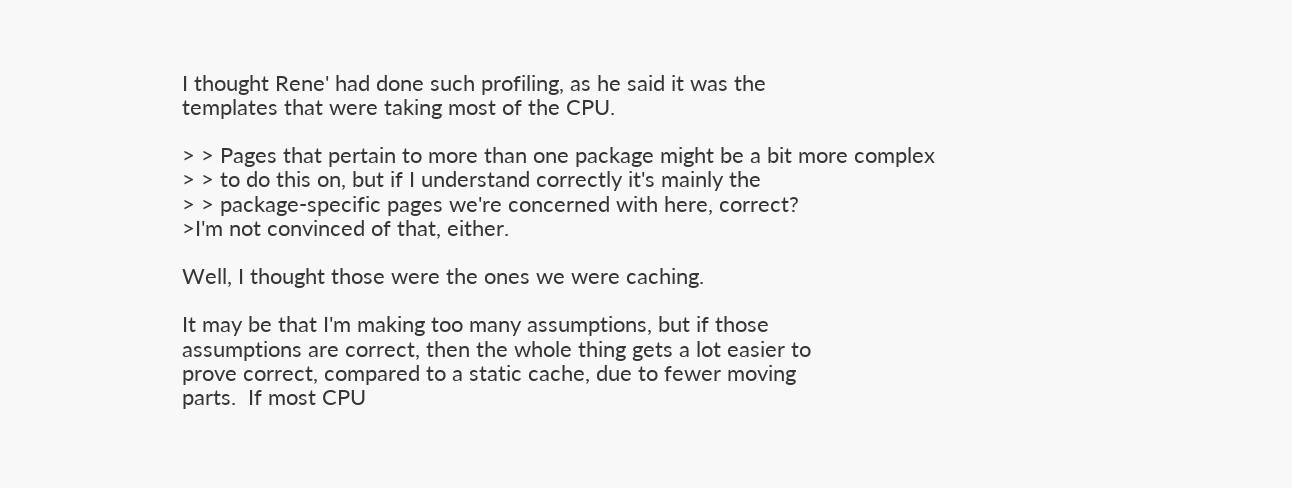I thought Rene' had done such profiling, as he said it was the
templates that were taking most of the CPU.

> > Pages that pertain to more than one package might be a bit more complex
> > to do this on, but if I understand correctly it's mainly the
> > package-specific pages we're concerned with here, correct?
>I'm not convinced of that, either.

Well, I thought those were the ones we were caching.

It may be that I'm making too many assumptions, but if those
assumptions are correct, then the whole thing gets a lot easier to
prove correct, compared to a static cache, due to fewer moving
parts.  If most CPU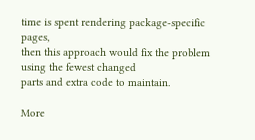time is spent rendering package-specific pages,
then this approach would fix the problem using the fewest changed
parts and extra code to maintain.

More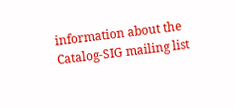information about the Catalog-SIG mailing list